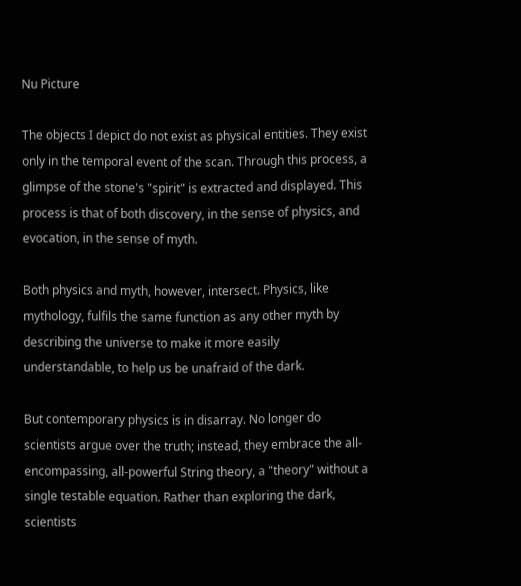Nu Picture

The objects I depict do not exist as physical entities. They exist only in the temporal event of the scan. Through this process, a glimpse of the stone's "spirit" is extracted and displayed. This process is that of both discovery, in the sense of physics, and evocation, in the sense of myth.

Both physics and myth, however, intersect. Physics, like mythology, fulfils the same function as any other myth by describing the universe to make it more easily understandable, to help us be unafraid of the dark.

But contemporary physics is in disarray. No longer do scientists argue over the truth; instead, they embrace the all-encompassing, all-powerful String theory, a "theory" without a single testable equation. Rather than exploring the dark, scientists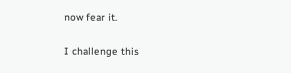now fear it.

I challenge this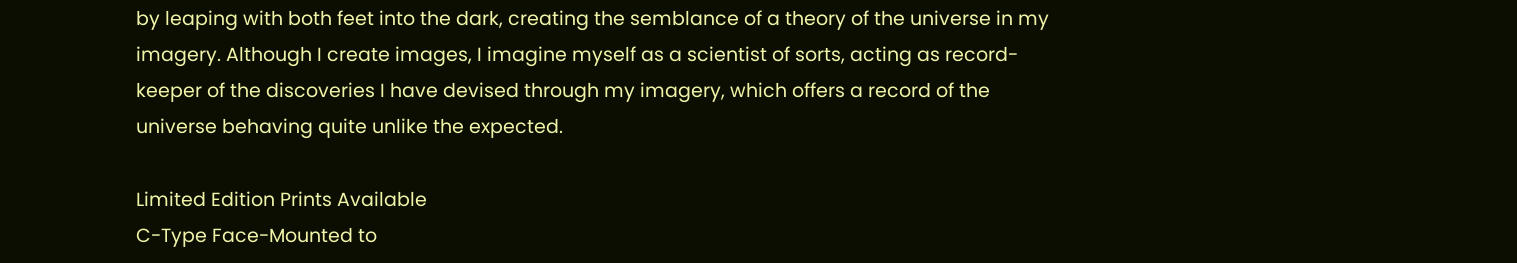by leaping with both feet into the dark, creating the semblance of a theory of the universe in my imagery. Although I create images, I imagine myself as a scientist of sorts, acting as record-keeper of the discoveries I have devised through my imagery, which offers a record of the universe behaving quite unlike the expected.

Limited Edition Prints Available
C-Type Face-Mounted to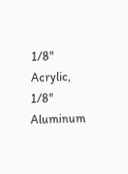1/8" Acrylic, 1/8" Aluminum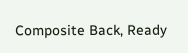Composite Back, Ready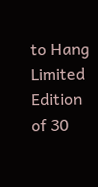to Hang
Limited Edition of 30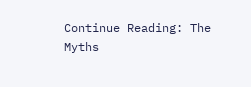Continue Reading: The Myths